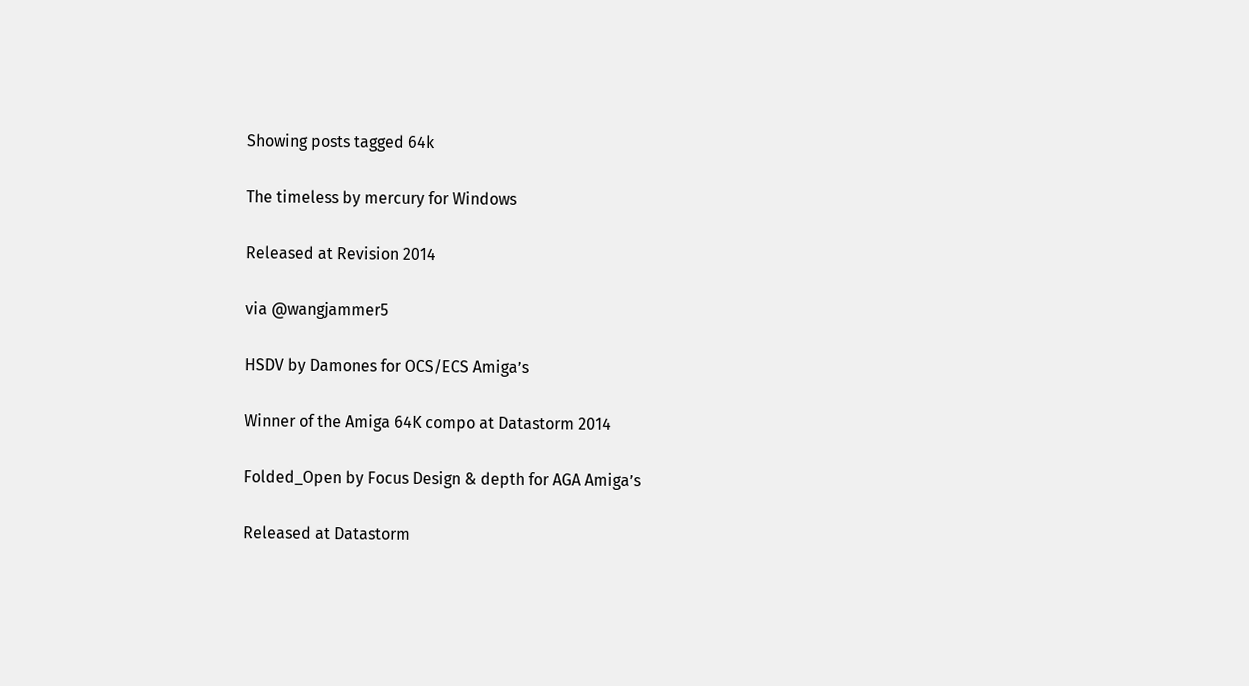Showing posts tagged 64k

The timeless by mercury for Windows

Released at Revision 2014

via @wangjammer5

HSDV by Damones for OCS/ECS Amiga’s

Winner of the Amiga 64K compo at Datastorm 2014

Folded_Open by Focus Design & depth for AGA Amiga’s

Released at Datastorm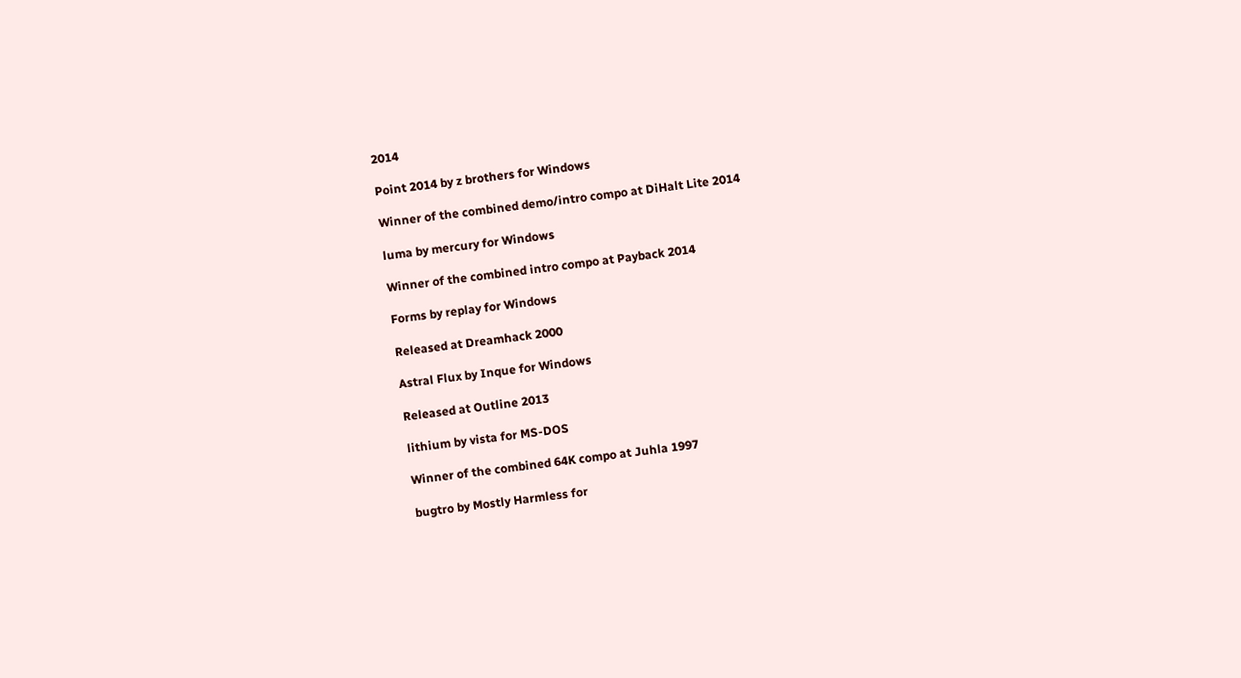2014

Point 2014 by z brothers for Windows

Winner of the combined demo/intro compo at DiHalt Lite 2014

luma by mercury for Windows

Winner of the combined intro compo at Payback 2014

Forms by replay for Windows

Released at Dreamhack 2000

Astral Flux by Inque for Windows

Released at Outline 2013

lithium by vista for MS-DOS

Winner of the combined 64K compo at Juhla 1997

bugtro by Mostly Harmless for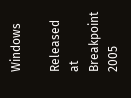Windows

Released at Breakpoint 2005